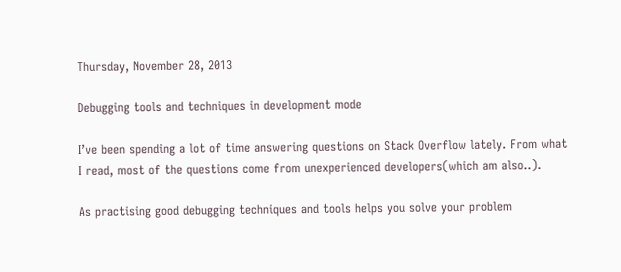Thursday, November 28, 2013

Debugging tools and techniques in development mode

I’ve been spending a lot of time answering questions on Stack Overflow lately. From what I read, most of the questions come from unexperienced developers(which am also..).

As practising good debugging techniques and tools helps you solve your problem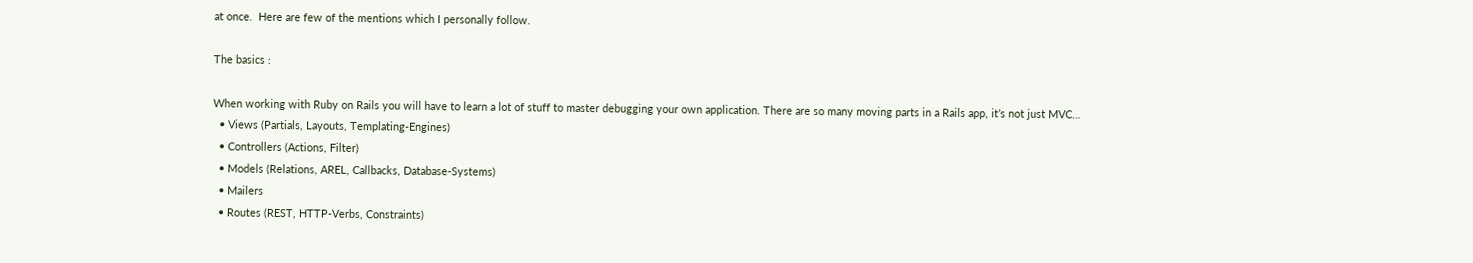at once.  Here are few of the mentions which I personally follow.

The basics :

When working with Ruby on Rails you will have to learn a lot of stuff to master debugging your own application. There are so many moving parts in a Rails app, it’s not just MVC…
  • Views (Partials, Layouts, Templating-Engines)
  • Controllers (Actions, Filter)
  • Models (Relations, AREL, Callbacks, Database-Systems)
  • Mailers
  • Routes (REST, HTTP-Verbs, Constraints)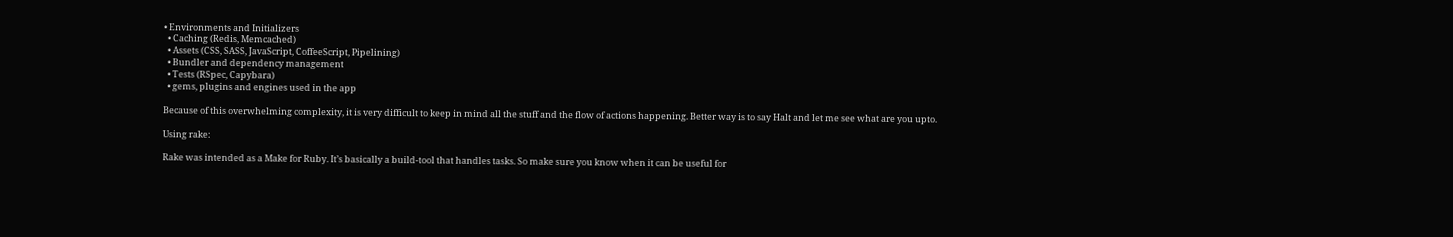• Environments and Initializers
  • Caching (Redis, Memcached)
  • Assets (CSS, SASS, JavaScript, CoffeeScript, Pipelining)
  • Bundler and dependency management
  • Tests (RSpec, Capybara)
  • gems, plugins and engines used in the app

Because of this overwhelming complexity, it is very difficult to keep in mind all the stuff and the flow of actions happening. Better way is to say Halt and let me see what are you upto.

Using rake:

Rake was intended as a Make for Ruby. It’s basically a build-tool that handles tasks. So make sure you know when it can be useful for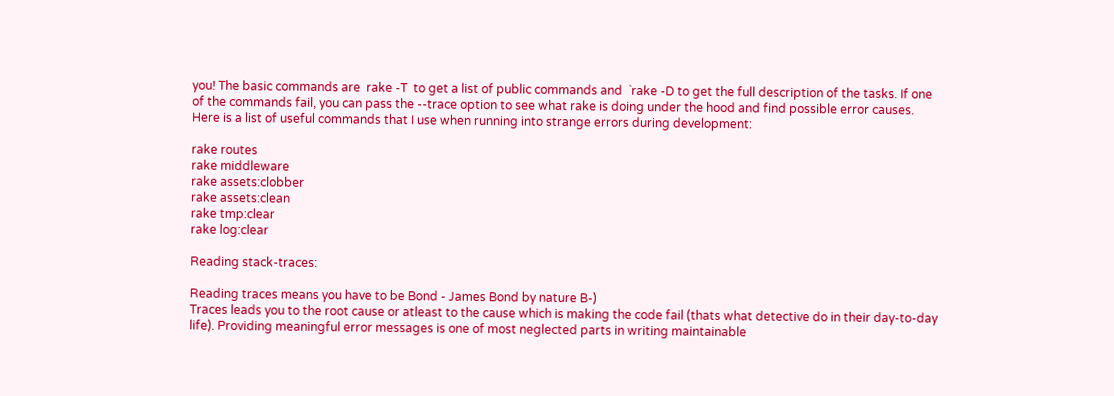you! The basic commands are  rake -T  to get a list of public commands and  `rake -D to get the full description of the tasks. If one of the commands fail, you can pass the --trace option to see what rake is doing under the hood and find possible error causes.
Here is a list of useful commands that I use when running into strange errors during development:

rake routes
rake middleware
rake assets:clobber
rake assets:clean
rake tmp:clear
rake log:clear

Reading stack-traces:

Reading traces means you have to be Bond - James Bond by nature B-)
Traces leads you to the root cause or atleast to the cause which is making the code fail (thats what detective do in their day-to-day life). Providing meaningful error messages is one of most neglected parts in writing maintainable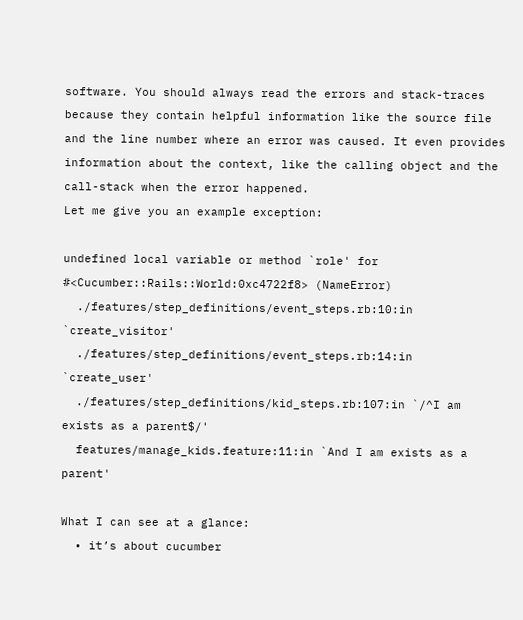software. You should always read the errors and stack-traces because they contain helpful information like the source file and the line number where an error was caused. It even provides information about the context, like the calling object and the call-stack when the error happened.
Let me give you an example exception:

undefined local variable or method `role' for #<Cucumber::Rails::World:0xc4722f8> (NameError)
  ./features/step_definitions/event_steps.rb:10:in `create_visitor'
  ./features/step_definitions/event_steps.rb:14:in `create_user'
  ./features/step_definitions/kid_steps.rb:107:in `/^I am exists as a parent$/'
  features/manage_kids.feature:11:in `And I am exists as a parent'

What I can see at a glance:
  • it’s about cucumber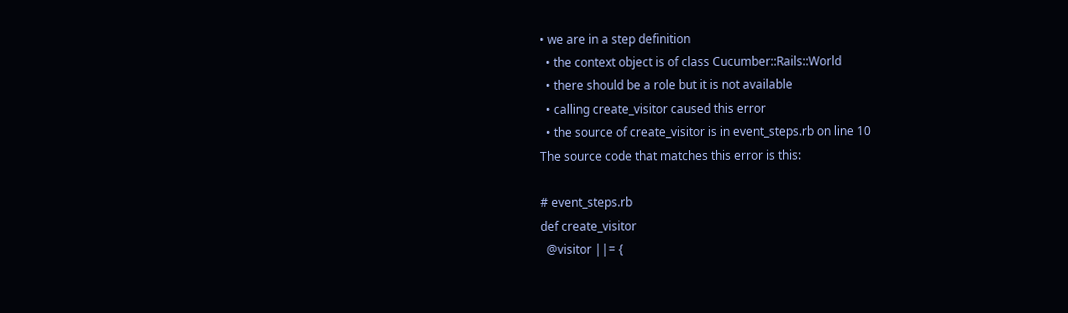• we are in a step definition
  • the context object is of class Cucumber::Rails::World
  • there should be a role but it is not available
  • calling create_visitor caused this error
  • the source of create_visitor is in event_steps.rb on line 10
The source code that matches this error is this:

# event_steps.rb
def create_visitor
  @visitor ||= {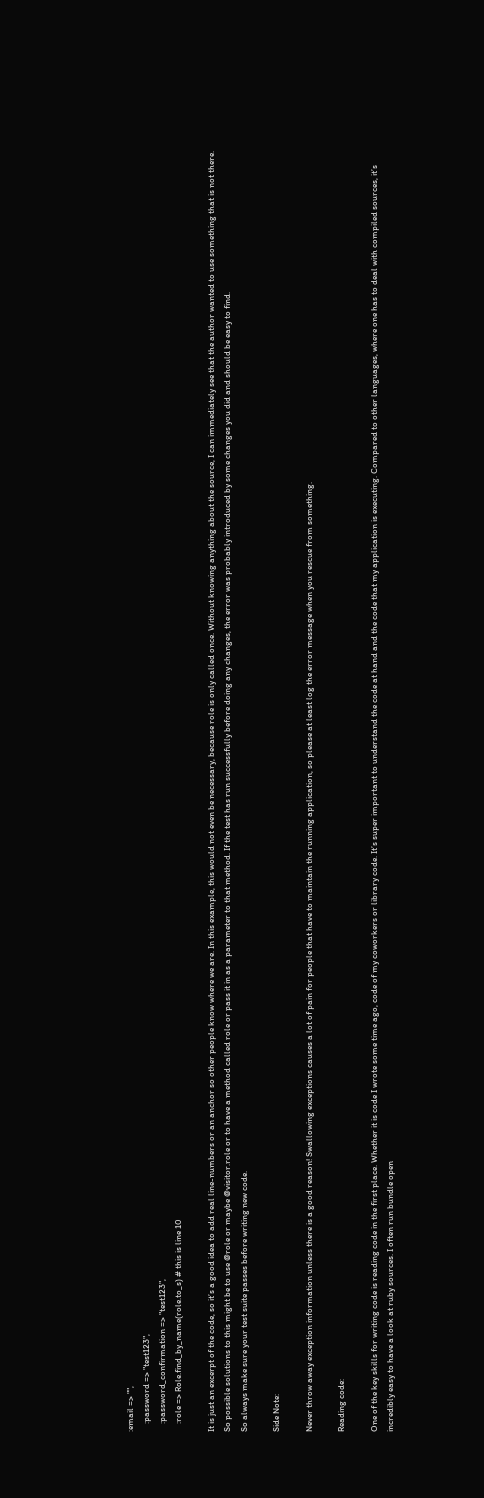:email => "",
    :password => "test123",
    :password_confirmation => "test123",
    :role => Role.find_by_name(role.to_s) # this is line 10

It is just an excerpt of the code, so it’s a good idea to add real line-numbers or an anchor so other people know where we are. In this example, this would not even be necessary, because role is only called once. Without knowing anything about the source, I can immediately see that the author wanted to use something that is not there.
So possible solutions to this might be to use @role or maybe @visitor.role or to have a method called role or pass it in as a parameter to that method. If the test has run successfully before doing any changes, the error was probably introduced by some changes you did and should be easy to find.
So always make sure your test suite passes before writing new code.

Side Note:

Never throw away exception information unless there is a good reason! Swallowing exceptions causes a lot of pain for people that have to maintain the running application, so please at least log the error message when you rescue from something.

Reading code:

One of the key skills for writing code is reading code in the first place. Whether it is code I wrote some time ago, code of my coworkers or library code. It’s super important to understand the code at hand and the code that my application is executing. Compared to other languages, where one has to deal with compiled sources, it’s incredibly easy to have a look at ruby sources. I often run bundle open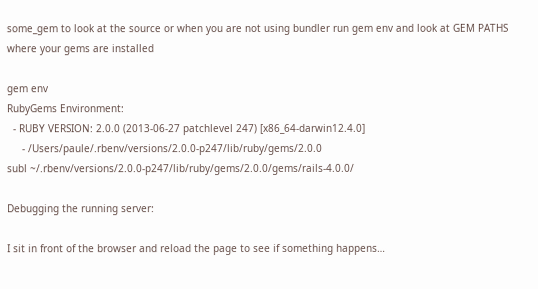some_gem to look at the source or when you are not using bundler run gem env and look at GEM PATHS where your gems are installed

gem env
RubyGems Environment:
  - RUBY VERSION: 2.0.0 (2013-06-27 patchlevel 247) [x86_64-darwin12.4.0]
     - /Users/paule/.rbenv/versions/2.0.0-p247/lib/ruby/gems/2.0.0
subl ~/.rbenv/versions/2.0.0-p247/lib/ruby/gems/2.0.0/gems/rails-4.0.0/

Debugging the running server:

I sit in front of the browser and reload the page to see if something happens…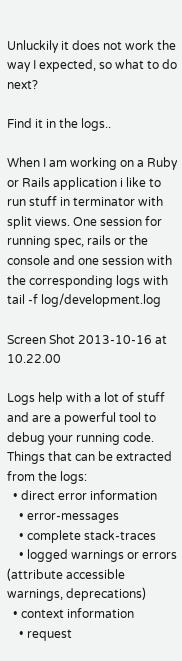Unluckily it does not work the way I expected, so what to do next?

Find it in the logs..

When I am working on a Ruby or Rails application i like to run stuff in terminator with split views. One session for running spec, rails or the console and one session with the corresponding logs with tail -f log/development.log

Screen Shot 2013-10-16 at 10.22.00

Logs help with a lot of stuff and are a powerful tool to debug your running code. Things that can be extracted from the logs:
  • direct error information
    • error-messages
    • complete stack-traces
    • logged warnings or errors (attribute accessible warnings, deprecations)
  • context information
    • request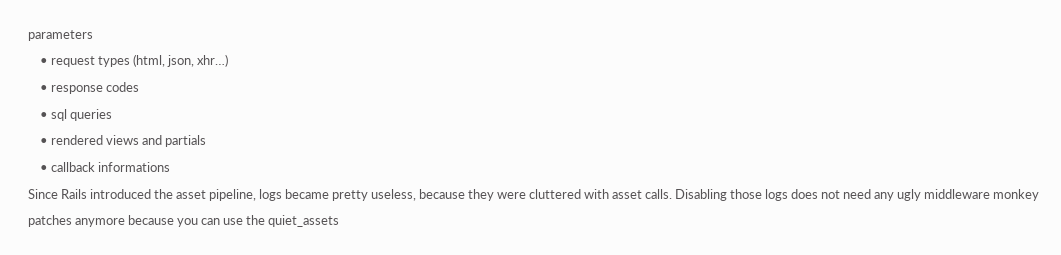parameters
    • request types (html, json, xhr…)
    • response codes
    • sql queries
    • rendered views and partials
    • callback informations
Since Rails introduced the asset pipeline, logs became pretty useless, because they were cluttered with asset calls. Disabling those logs does not need any ugly middleware monkey patches anymore because you can use the quiet_assets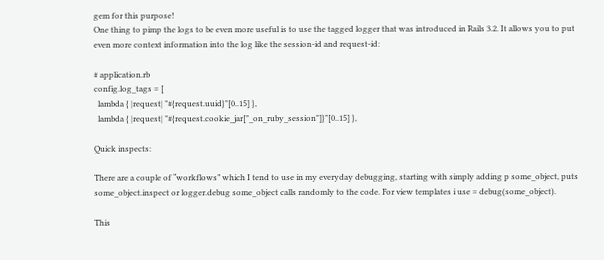gem for this purpose!
One thing to pimp the logs to be even more useful is to use the tagged logger that was introduced in Rails 3.2. It allows you to put even more context information into the log like the session-id and request-id:

# application.rb
config.log_tags = [
  lambda { |request| "#{request.uuid}"[0..15] },
  lambda { |request| "#{request.cookie_jar["_on_ruby_session"]}"[0..15] },

Quick inspects:

There are a couple of “workflows” which I tend to use in my everyday debugging, starting with simply adding p some_object, puts some_object.inspect or logger.debug some_object calls randomly to the code. For view templates i use = debug(some_object).

This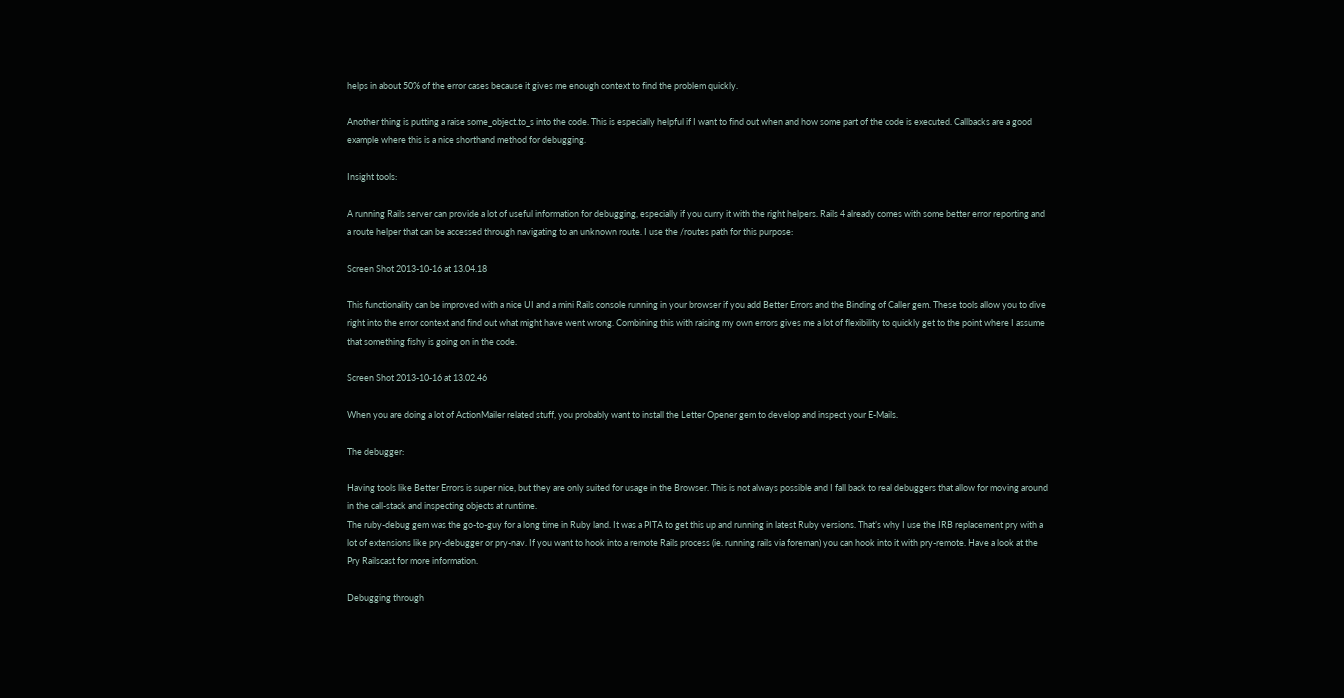helps in about 50% of the error cases because it gives me enough context to find the problem quickly.

Another thing is putting a raise some_object.to_s into the code. This is especially helpful if I want to find out when and how some part of the code is executed. Callbacks are a good example where this is a nice shorthand method for debugging.

Insight tools:

A running Rails server can provide a lot of useful information for debugging, especially if you curry it with the right helpers. Rails 4 already comes with some better error reporting and a route helper that can be accessed through navigating to an unknown route. I use the /routes path for this purpose:

Screen Shot 2013-10-16 at 13.04.18

This functionality can be improved with a nice UI and a mini Rails console running in your browser if you add Better Errors and the Binding of Caller gem. These tools allow you to dive right into the error context and find out what might have went wrong. Combining this with raising my own errors gives me a lot of flexibility to quickly get to the point where I assume that something fishy is going on in the code.

Screen Shot 2013-10-16 at 13.02.46

When you are doing a lot of ActionMailer related stuff, you probably want to install the Letter Opener gem to develop and inspect your E-Mails.

The debugger:

Having tools like Better Errors is super nice, but they are only suited for usage in the Browser. This is not always possible and I fall back to real debuggers that allow for moving around in the call-stack and inspecting objects at runtime.
The ruby-debug gem was the go-to-guy for a long time in Ruby land. It was a PITA to get this up and running in latest Ruby versions. That’s why I use the IRB replacement pry with a lot of extensions like pry-debugger or pry-nav. If you want to hook into a remote Rails process (ie. running rails via foreman) you can hook into it with pry-remote. Have a look at the Pry Railscast for more information.

Debugging through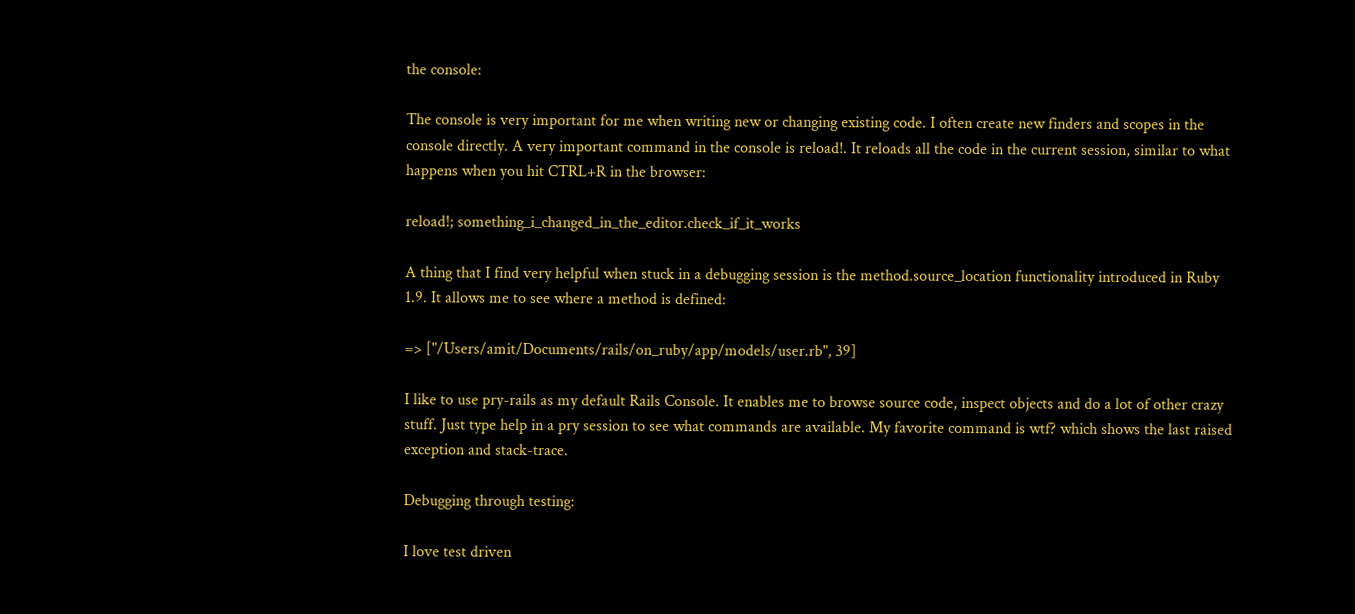the console:

The console is very important for me when writing new or changing existing code. I often create new finders and scopes in the console directly. A very important command in the console is reload!. It reloads all the code in the current session, similar to what happens when you hit CTRL+R in the browser:

reload!; something_i_changed_in_the_editor.check_if_it_works

A thing that I find very helpful when stuck in a debugging session is the method.source_location functionality introduced in Ruby 1.9. It allows me to see where a method is defined:

=> ["/Users/amit/Documents/rails/on_ruby/app/models/user.rb", 39]

I like to use pry-rails as my default Rails Console. It enables me to browse source code, inspect objects and do a lot of other crazy stuff. Just type help in a pry session to see what commands are available. My favorite command is wtf? which shows the last raised exception and stack-trace.

Debugging through testing:

I love test driven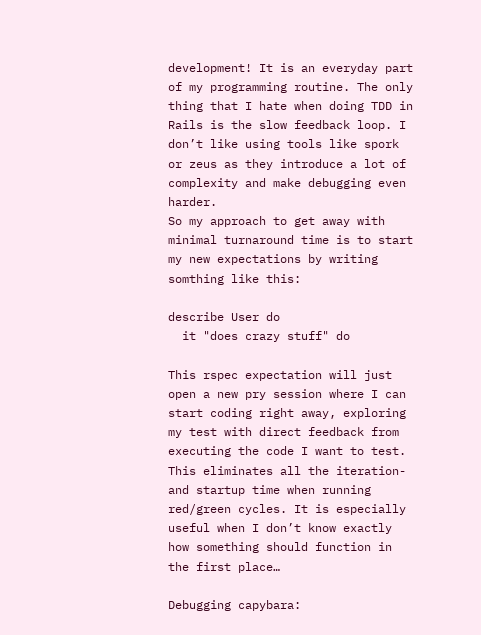development! It is an everyday part of my programming routine. The only thing that I hate when doing TDD in Rails is the slow feedback loop. I don’t like using tools like spork or zeus as they introduce a lot of complexity and make debugging even harder.
So my approach to get away with minimal turnaround time is to start my new expectations by writing somthing like this:

describe User do
  it "does crazy stuff" do

This rspec expectation will just open a new pry session where I can start coding right away, exploring my test with direct feedback from executing the code I want to test. This eliminates all the iteration- and startup time when running red/green cycles. It is especially useful when I don’t know exactly how something should function in the first place…

Debugging capybara: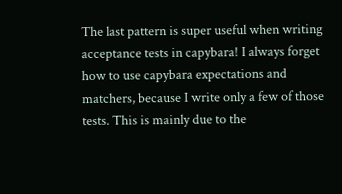The last pattern is super useful when writing acceptance tests in capybara! I always forget how to use capybara expectations and matchers, because I write only a few of those tests. This is mainly due to the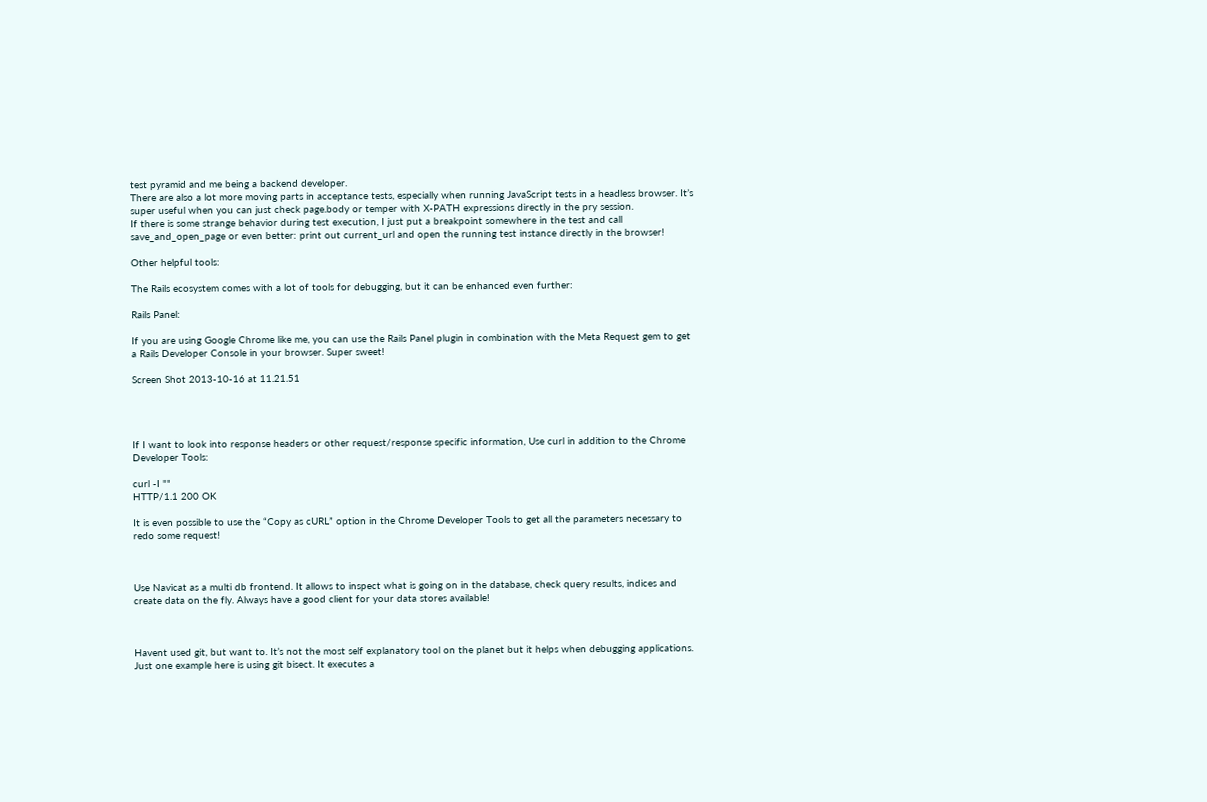test pyramid and me being a backend developer.
There are also a lot more moving parts in acceptance tests, especially when running JavaScript tests in a headless browser. It’s super useful when you can just check page.body or temper with X-PATH expressions directly in the pry session.
If there is some strange behavior during test execution, I just put a breakpoint somewhere in the test and call save_and_open_page or even better: print out current_url and open the running test instance directly in the browser!

Other helpful tools:

The Rails ecosystem comes with a lot of tools for debugging, but it can be enhanced even further:

Rails Panel:

If you are using Google Chrome like me, you can use the Rails Panel plugin in combination with the Meta Request gem to get a Rails Developer Console in your browser. Super sweet!

Screen Shot 2013-10-16 at 11.21.51




If I want to look into response headers or other request/response specific information, Use curl in addition to the Chrome Developer Tools:

curl -I ""
HTTP/1.1 200 OK

It is even possible to use the “Copy as cURL” option in the Chrome Developer Tools to get all the parameters necessary to redo some request!



Use Navicat as a multi db frontend. It allows to inspect what is going on in the database, check query results, indices and create data on the fly. Always have a good client for your data stores available!



Havent used git, but want to. It’s not the most self explanatory tool on the planet but it helps when debugging applications. Just one example here is using git bisect. It executes a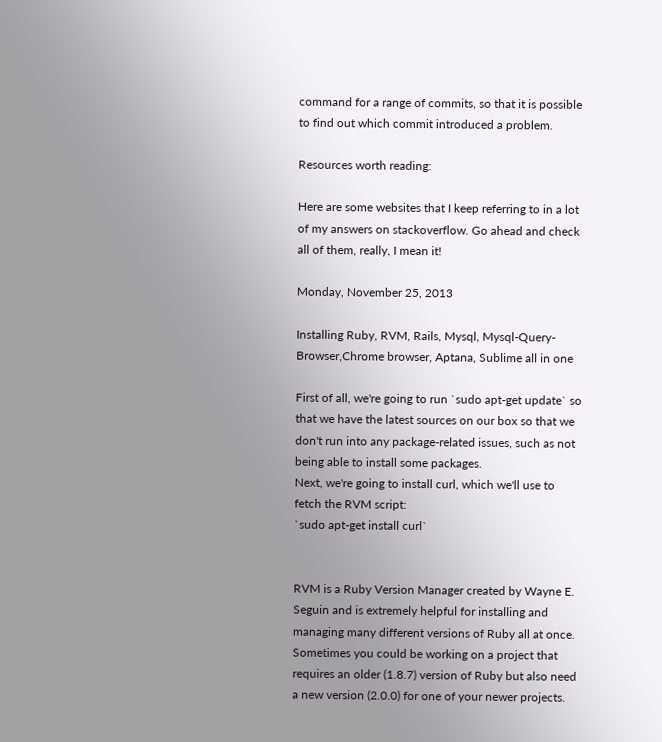command for a range of commits, so that it is possible to find out which commit introduced a problem.

Resources worth reading:

Here are some websites that I keep referring to in a lot of my answers on stackoverflow. Go ahead and check all of them, really, I mean it!

Monday, November 25, 2013

Installing Ruby, RVM, Rails, Mysql, Mysql-Query-Browser,Chrome browser, Aptana, Sublime all in one

First of all, we're going to run `sudo apt-get update` so that we have the latest sources on our box so that we don't run into any package-related issues, such as not being able to install some packages.
Next, we're going to install curl, which we'll use to fetch the RVM script:
`sudo apt-get install curl`


RVM is a Ruby Version Manager created by Wayne E. Seguin and is extremely helpful for installing and managing many different versions of Ruby all at once. Sometimes you could be working on a project that requires an older (1.8.7) version of Ruby but also need a new version (2.0.0) for one of your newer projects.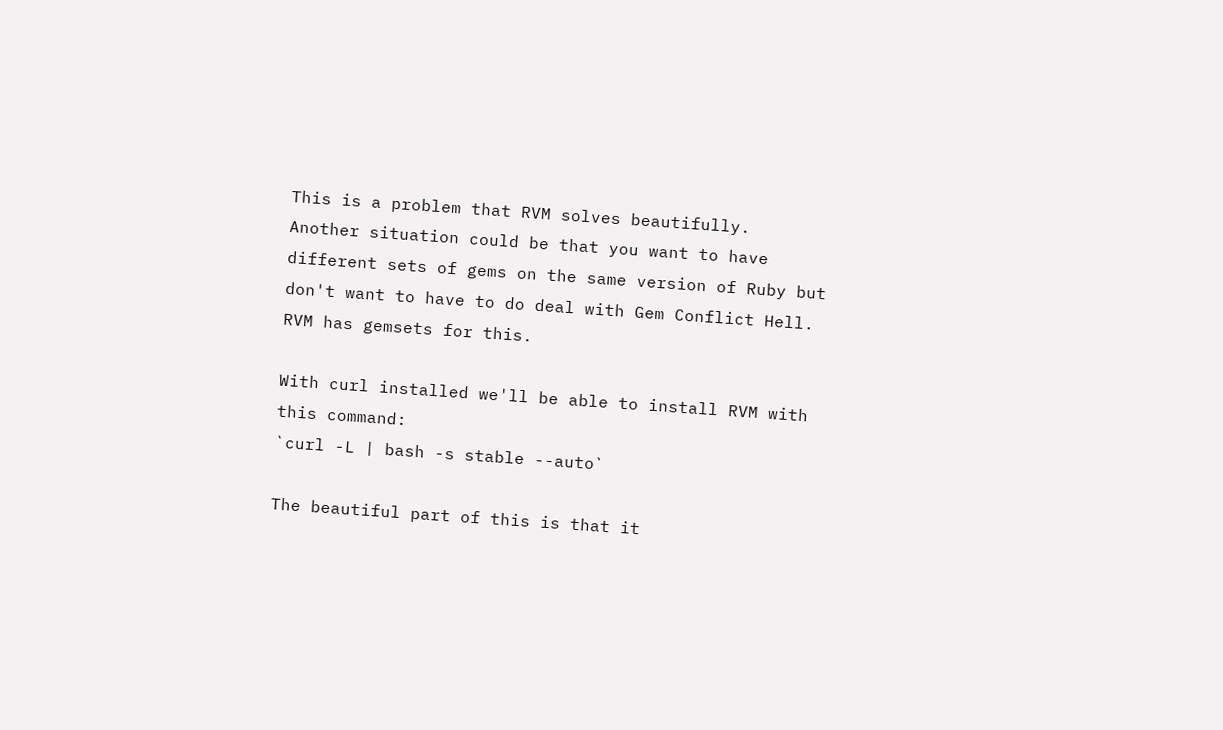This is a problem that RVM solves beautifully.
Another situation could be that you want to have different sets of gems on the same version of Ruby but don't want to have to do deal with Gem Conflict Hell. RVM has gemsets for this.

With curl installed we'll be able to install RVM with this command:
`curl -L | bash -s stable --auto`

The beautiful part of this is that it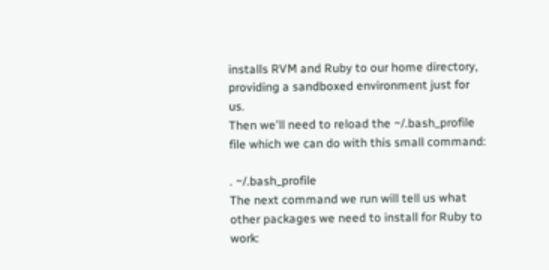installs RVM and Ruby to our home directory, providing a sandboxed environment just for us.
Then we'll need to reload the ~/.bash_profile file which we can do with this small command:

. ~/.bash_profile
The next command we run will tell us what other packages we need to install for Ruby to work: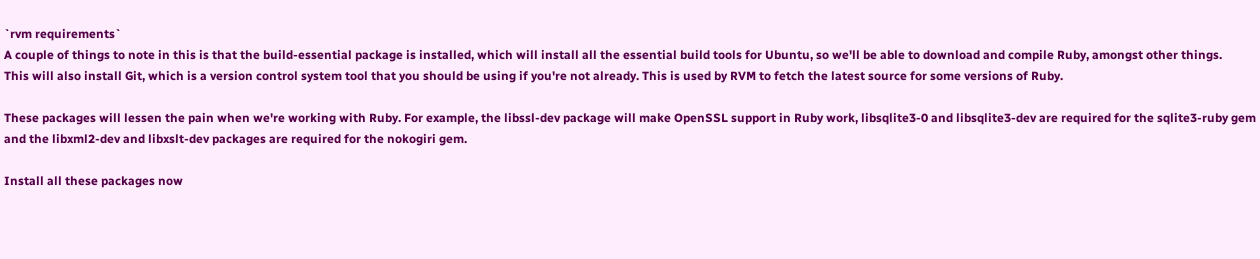`rvm requirements`
A couple of things to note in this is that the build-essential package is installed, which will install all the essential build tools for Ubuntu, so we'll be able to download and compile Ruby, amongst other things.
This will also install Git, which is a version control system tool that you should be using if you're not already. This is used by RVM to fetch the latest source for some versions of Ruby.

These packages will lessen the pain when we're working with Ruby. For example, the libssl-dev package will make OpenSSL support in Ruby work, libsqlite3-0 and libsqlite3-dev are required for the sqlite3-ruby gem and the libxml2-dev and libxslt-dev packages are required for the nokogiri gem.

Install all these packages now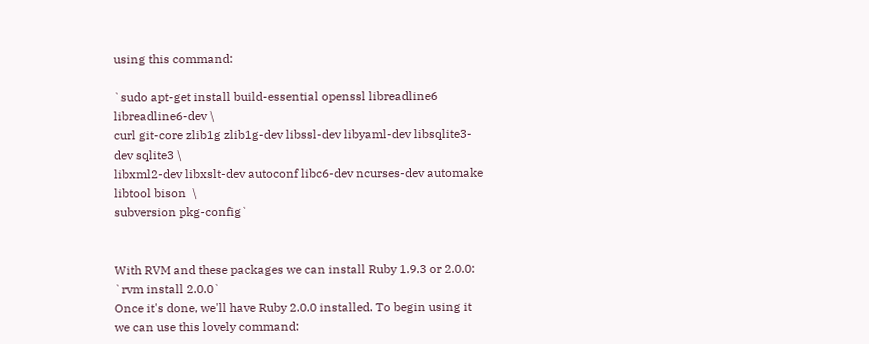using this command:

`sudo apt-get install build-essential openssl libreadline6 libreadline6-dev \
curl git-core zlib1g zlib1g-dev libssl-dev libyaml-dev libsqlite3-dev sqlite3 \
libxml2-dev libxslt-dev autoconf libc6-dev ncurses-dev automake libtool bison  \
subversion pkg-config`


With RVM and these packages we can install Ruby 1.9.3 or 2.0.0:
`rvm install 2.0.0`
Once it's done, we'll have Ruby 2.0.0 installed. To begin using it we can use this lovely command: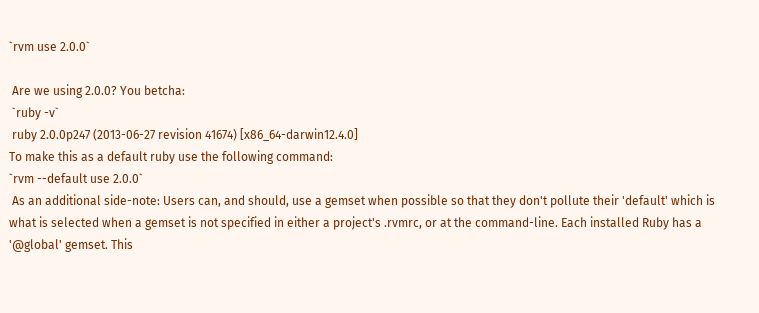`rvm use 2.0.0`

 Are we using 2.0.0? You betcha:
 `ruby -v`
 ruby 2.0.0p247 (2013-06-27 revision 41674) [x86_64-darwin12.4.0]
To make this as a default ruby use the following command:
`rvm --default use 2.0.0`
 As an additional side-note: Users can, and should, use a gemset when possible so that they don't pollute their 'default' which is what is selected when a gemset is not specified in either a project's .rvmrc, or at the command-line. Each installed Ruby has a '@global' gemset. This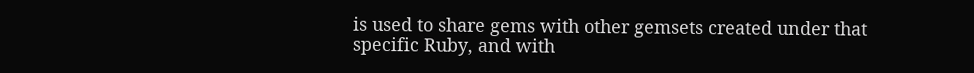is used to share gems with other gemsets created under that specific Ruby, and with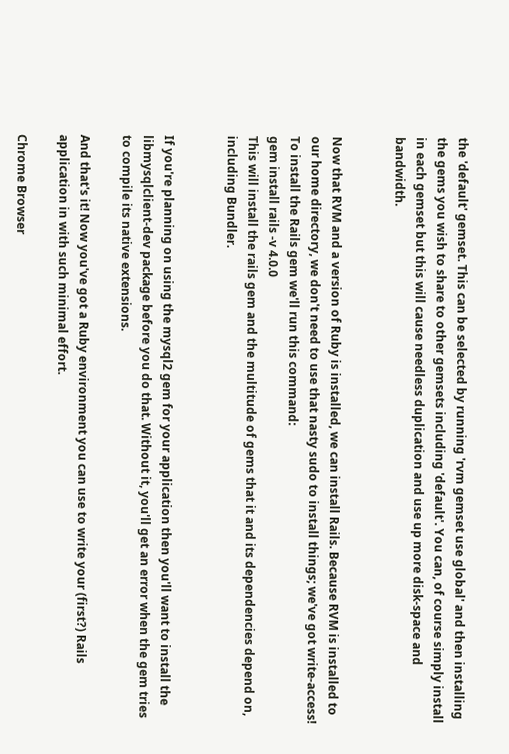the 'default' gemset. This can be selected by running 'rvm gemset use global' and then installing the gems you wish to share to other gemsets including 'default'. You can, of course simply install in each gemset but this will cause needless duplication and use up more disk-space and bandwidth.


Now that RVM and a version of Ruby is installed, we can install Rails. Because RVM is installed to our home directory, we don't need to use that nasty sudo to install things; we've got write-access! To install the Rails gem we'll run this command:
gem install rails -v 4.0.0
This will install the rails gem and the multitude of gems that it and its dependencies depend on, including Bundler.


If you're planning on using the mysql2 gem for your application then you'll want to install the libmysqlclient-dev package before you do that. Without it, you'll get an error when the gem tries to compile its native extensions.

And that's it! Now you've got a Ruby environment you can use to write your (first?) Rails application in with such minimal effort.

Chrome Browser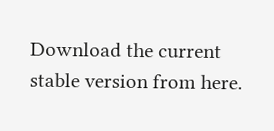Download the current stable version from here.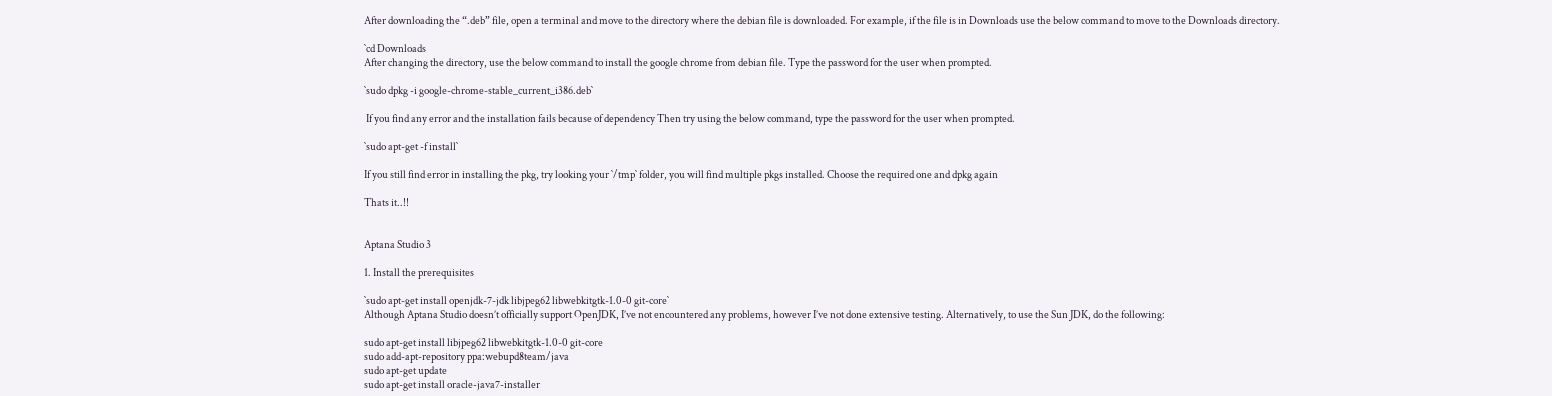After downloading the “.deb” file, open a terminal and move to the directory where the debian file is downloaded. For example, if the file is in Downloads use the below command to move to the Downloads directory.

`cd Downloads
After changing the directory, use the below command to install the google chrome from debian file. Type the password for the user when prompted.

`sudo dpkg -i google-chrome-stable_current_i386.deb`

 If you find any error and the installation fails because of dependency Then try using the below command, type the password for the user when prompted.

`sudo apt-get -f install`

If you still find error in installing the pkg, try looking your `/tmp` folder, you will find multiple pkgs installed. Choose the required one and dpkg again

Thats it..!!


Aptana Studio 3

1. Install the prerequisites

`sudo apt-get install openjdk-7-jdk libjpeg62 libwebkitgtk-1.0-0 git-core`
Although Aptana Studio doesn’t officially support OpenJDK, I’ve not encountered any problems, however I’ve not done extensive testing. Alternatively, to use the Sun JDK, do the following:

sudo apt-get install libjpeg62 libwebkitgtk-1.0-0 git-core
sudo add-apt-repository ppa:webupd8team/java
sudo apt-get update
sudo apt-get install oracle-java7-installer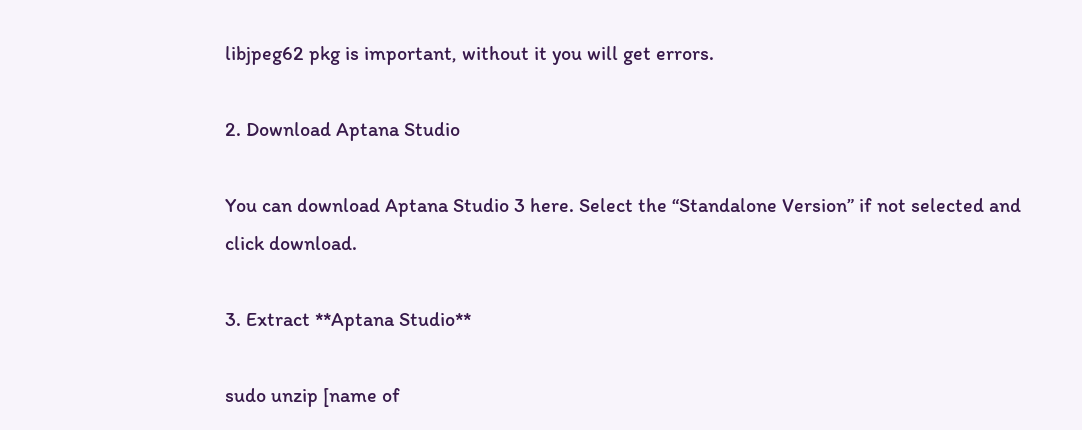libjpeg62 pkg is important, without it you will get errors.

2. Download Aptana Studio

You can download Aptana Studio 3 here. Select the “Standalone Version” if not selected and click download.

3. Extract **Aptana Studio**

sudo unzip [name of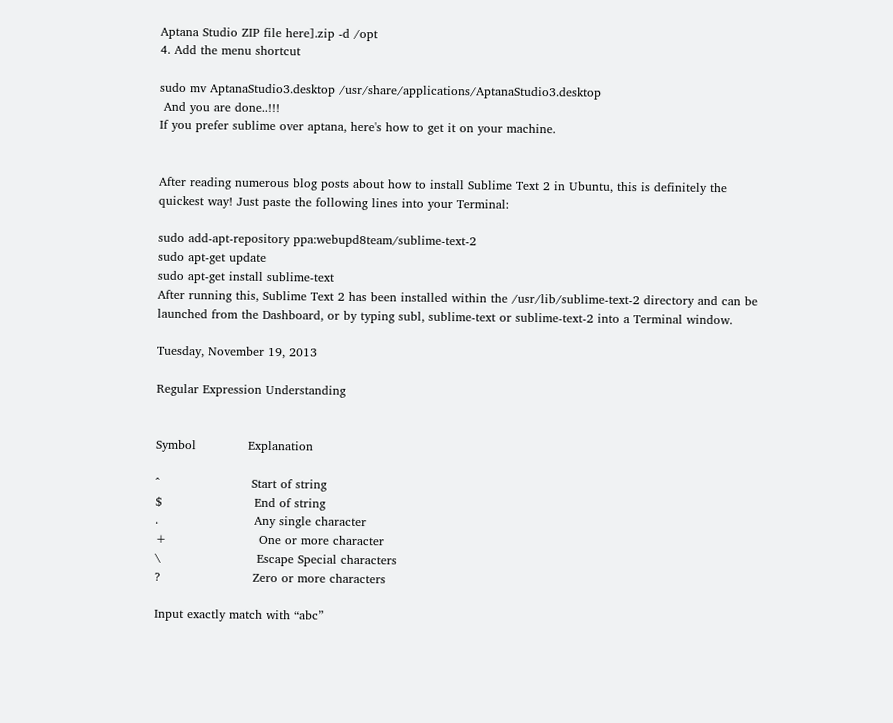Aptana Studio ZIP file here].zip -d /opt
4. Add the menu shortcut

sudo mv AptanaStudio3.desktop /usr/share/applications/AptanaStudio3.desktop
 And you are done..!!!
If you prefer sublime over aptana, here's how to get it on your machine.


After reading numerous blog posts about how to install Sublime Text 2 in Ubuntu, this is definitely the quickest way! Just paste the following lines into your Terminal:

sudo add-apt-repository ppa:webupd8team/sublime-text-2
sudo apt-get update
sudo apt-get install sublime-text
After running this, Sublime Text 2 has been installed within the /usr/lib/sublime-text-2 directory and can be launched from the Dashboard, or by typing subl, sublime-text or sublime-text-2 into a Terminal window.

Tuesday, November 19, 2013

Regular Expression Understanding


Symbol             Explanation

^                       Start of string
$                       End of string
.                        Any single character
+                       One or more character
\                        Escape Special characters
?                       Zero or more characters

Input exactly match with “abc”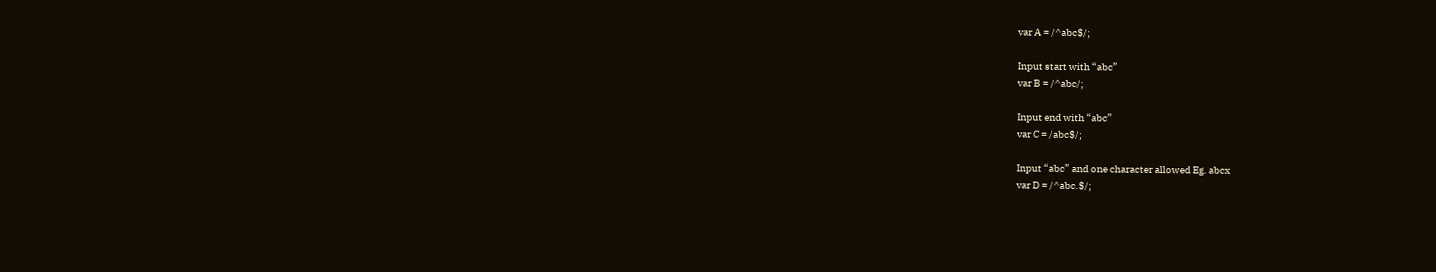var A = /^abc$/;

Input start with “abc”
var B = /^abc/;

Input end with “abc”
var C = /abc$/;

Input “abc” and one character allowed Eg. abcx
var D = /^abc.$/;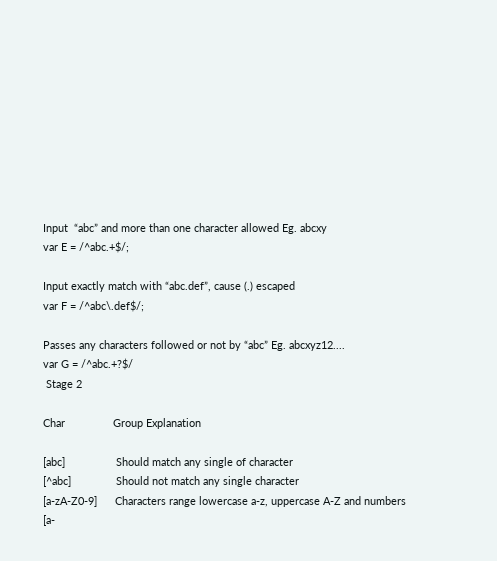Input  “abc” and more than one character allowed Eg. abcxy
var E = /^abc.+$/;

Input exactly match with “abc.def”, cause (.) escaped
var F = /^abc\.def$/;

Passes any characters followed or not by “abc” Eg. abcxyz12....
var G = /^abc.+?$/
 Stage 2

Char                Group Explanation

[abc]                 Should match any single of character
[^abc]               Should not match any single character
[a-zA-Z0-9]      Characters range lowercase a-z, uppercase A-Z and numbers
[a-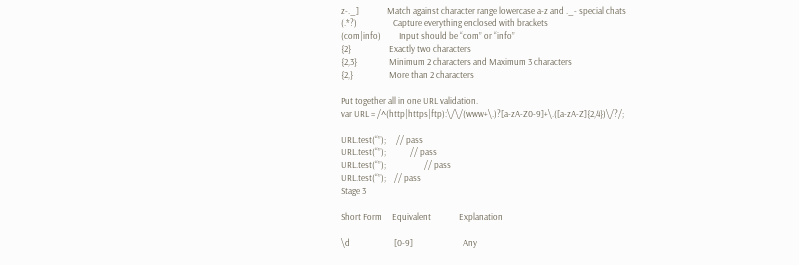z-._]              Match against character range lowercase a-z and ._- special chats
(.*?)                  Capture everything enclosed with brackets
(com|info)         Input should be “com” or “info”
{2}                   Exactly two characters
{2,3}                Minimum 2 characters and Maximum 3 characters
{2,}                  More than 2 characters

Put together all in one URL validation.
var URL = /^(http|https|ftp):\/\/(www+\.)?[a-zA-Z0-9]+\.([a-zA-Z]{2,4})\/?/;

URL.test(“”);     // pass
URL.test(“”);            // pass
URL.test(“”);                   // pass
URL.test(“”);    // pass
Stage 3

Short Form     Equivalent              Explanation

\d                      [0-9]                         Any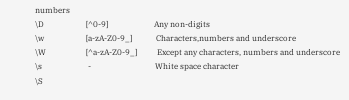numbers
\D                     [^0-9]                       Any non-digits
\w                     [a-zA-Z0-9_]            Characters,numbers and underscore
\W                    [^a-zA-Z0-9_]          Except any characters, numbers and underscore
\s                       -                                White space character
\S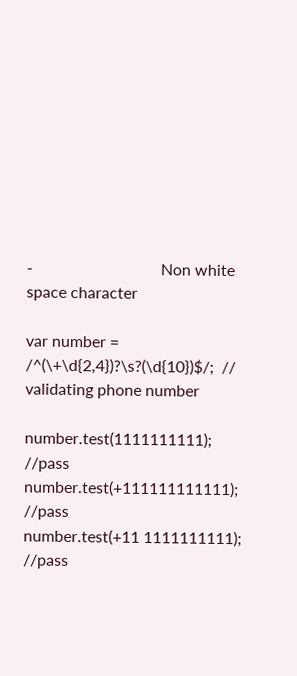-                                Non white space character

var number = /^(\+\d{2,4})?\s?(\d{10})$/;  // validating phone number

number.test(1111111111);           //pass
number.test(+111111111111);     //pass
number.test(+11 1111111111);    //pass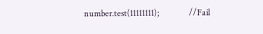number.test(11111111);               //Fail